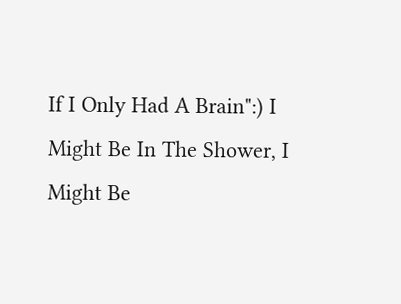If I Only Had A Brain":) I Might Be In The Shower, I Might Be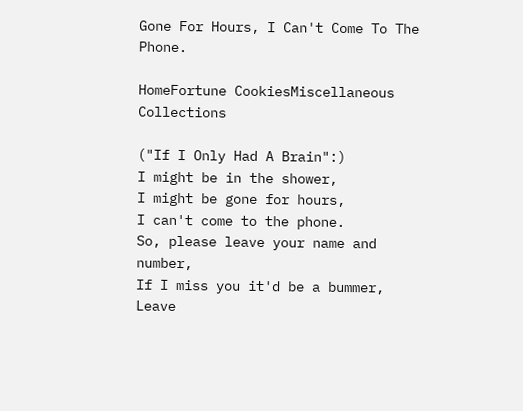Gone For Hours, I Can't Come To The Phone.

HomeFortune CookiesMiscellaneous Collections

("If I Only Had A Brain":)
I might be in the shower,
I might be gone for hours,
I can't come to the phone.
So, please leave your name and number,
If I miss you it'd be a bummer,
Leave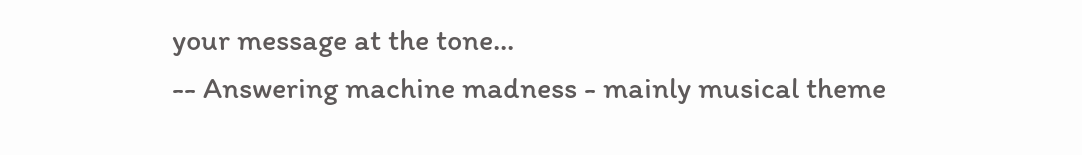your message at the tone...
-- Answering machine madness - mainly musical theme